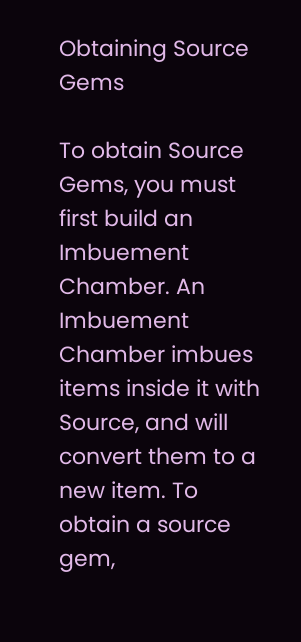Obtaining Source Gems

To obtain Source Gems, you must first build an Imbuement Chamber. An Imbuement Chamber imbues items inside it with Source, and will convert them to a new item. To obtain a source gem,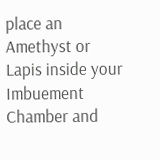place an Amethyst or Lapis inside your Imbuement Chamber and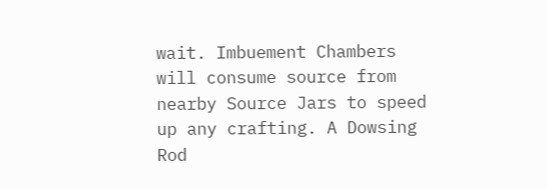wait. Imbuement Chambers will consume source from nearby Source Jars to speed up any crafting. A Dowsing Rod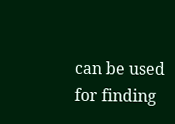can be used for finding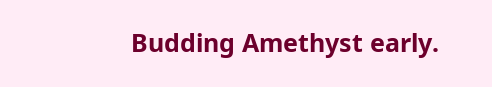Budding Amethyst early.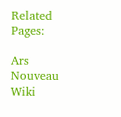Related Pages:

Ars Nouveau Wiki